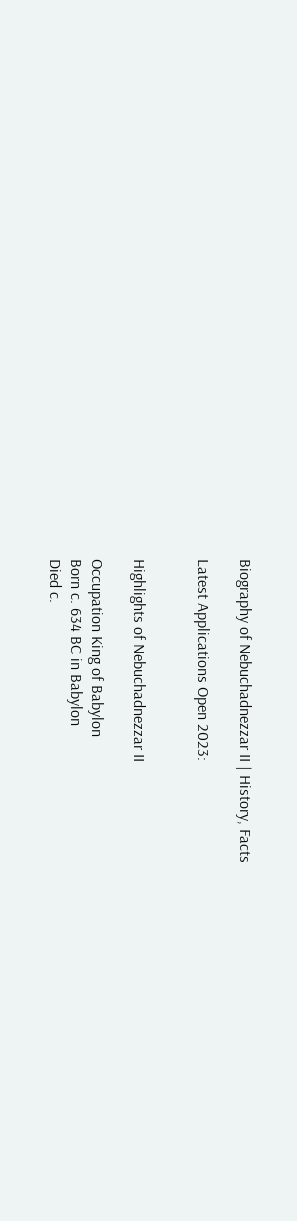Biography of Nebuchadnezzar II | History, Facts

Latest Applications Open 2023:


Highlights of Nebuchadnezzar II

Occupation King of Babylon
Born c. 634 BC in Babylon
Died c.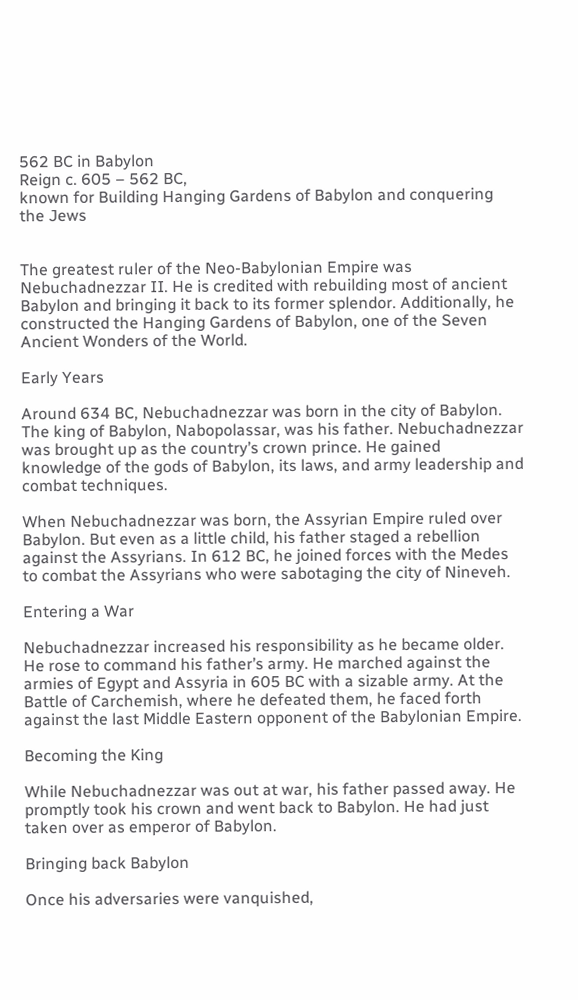562 BC in Babylon
Reign c. 605 – 562 BC,
known for Building Hanging Gardens of Babylon and conquering the Jews


The greatest ruler of the Neo-Babylonian Empire was Nebuchadnezzar II. He is credited with rebuilding most of ancient Babylon and bringing it back to its former splendor. Additionally, he constructed the Hanging Gardens of Babylon, one of the Seven Ancient Wonders of the World.

Early Years

Around 634 BC, Nebuchadnezzar was born in the city of Babylon. The king of Babylon, Nabopolassar, was his father. Nebuchadnezzar was brought up as the country’s crown prince. He gained knowledge of the gods of Babylon, its laws, and army leadership and combat techniques.

When Nebuchadnezzar was born, the Assyrian Empire ruled over Babylon. But even as a little child, his father staged a rebellion against the Assyrians. In 612 BC, he joined forces with the Medes to combat the Assyrians who were sabotaging the city of Nineveh.

Entering a War

Nebuchadnezzar increased his responsibility as he became older. He rose to command his father’s army. He marched against the armies of Egypt and Assyria in 605 BC with a sizable army. At the Battle of Carchemish, where he defeated them, he faced forth against the last Middle Eastern opponent of the Babylonian Empire.

Becoming the King

While Nebuchadnezzar was out at war, his father passed away. He promptly took his crown and went back to Babylon. He had just taken over as emperor of Babylon.

Bringing back Babylon

Once his adversaries were vanquished,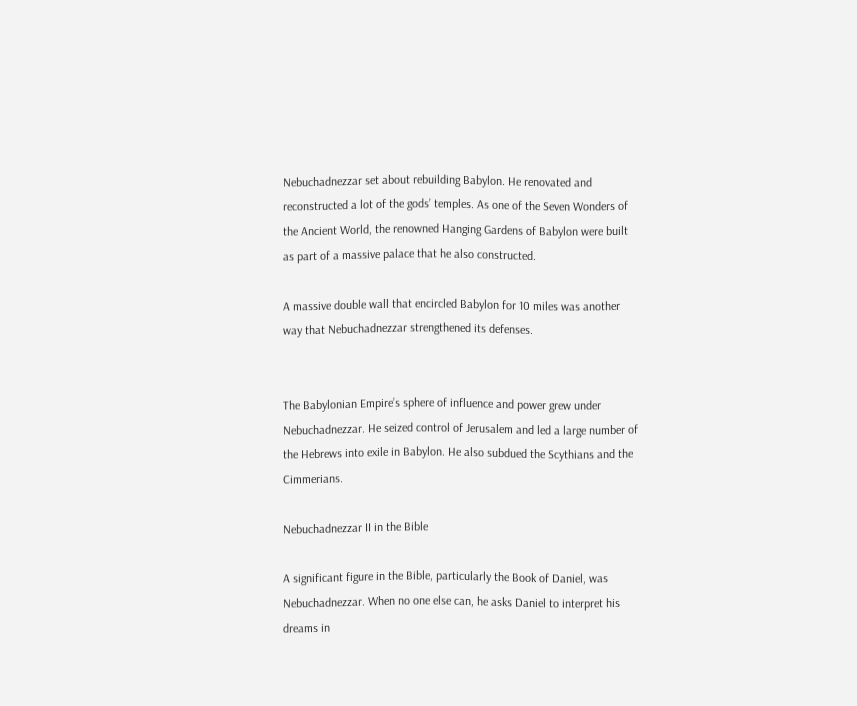Nebuchadnezzar set about rebuilding Babylon. He renovated and reconstructed a lot of the gods’ temples. As one of the Seven Wonders of the Ancient World, the renowned Hanging Gardens of Babylon were built as part of a massive palace that he also constructed.

A massive double wall that encircled Babylon for 10 miles was another way that Nebuchadnezzar strengthened its defenses.


The Babylonian Empire’s sphere of influence and power grew under Nebuchadnezzar. He seized control of Jerusalem and led a large number of the Hebrews into exile in Babylon. He also subdued the Scythians and the Cimmerians.

Nebuchadnezzar II in the Bible

A significant figure in the Bible, particularly the Book of Daniel, was Nebuchadnezzar. When no one else can, he asks Daniel to interpret his dreams in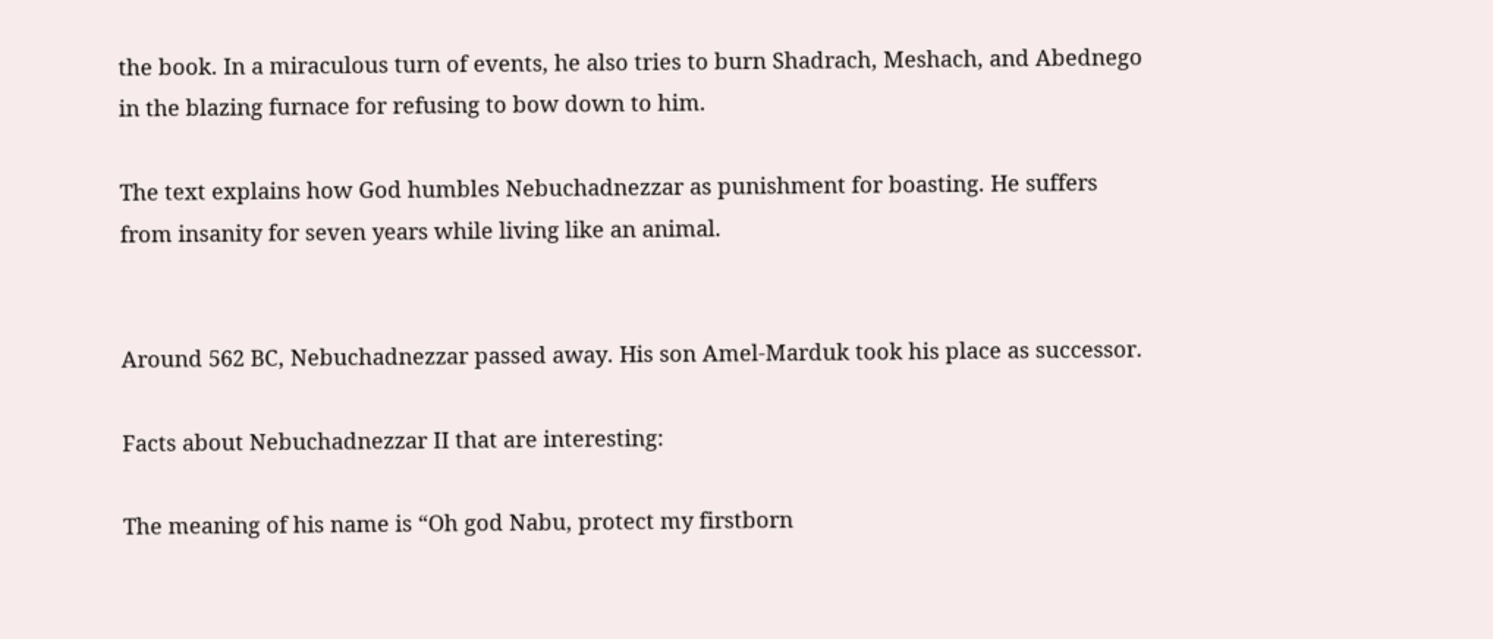the book. In a miraculous turn of events, he also tries to burn Shadrach, Meshach, and Abednego in the blazing furnace for refusing to bow down to him.

The text explains how God humbles Nebuchadnezzar as punishment for boasting. He suffers from insanity for seven years while living like an animal.


Around 562 BC, Nebuchadnezzar passed away. His son Amel-Marduk took his place as successor.

Facts about Nebuchadnezzar II that are interesting:

The meaning of his name is “Oh god Nabu, protect my firstborn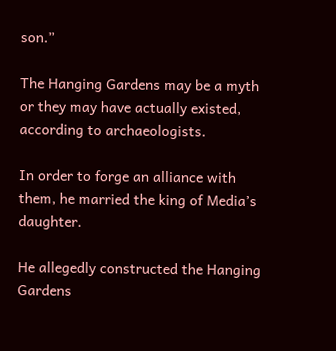son.”

The Hanging Gardens may be a myth or they may have actually existed, according to archaeologists.

In order to forge an alliance with them, he married the king of Media’s daughter.

He allegedly constructed the Hanging Gardens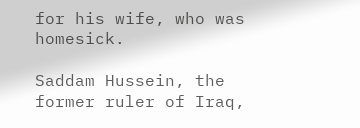for his wife, who was homesick.

Saddam Hussein, the former ruler of Iraq,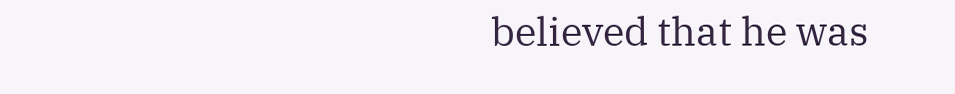believed that he was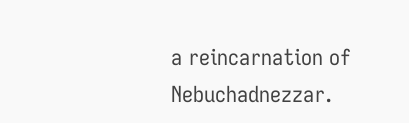a reincarnation of Nebuchadnezzar.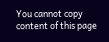You cannot copy content of this page